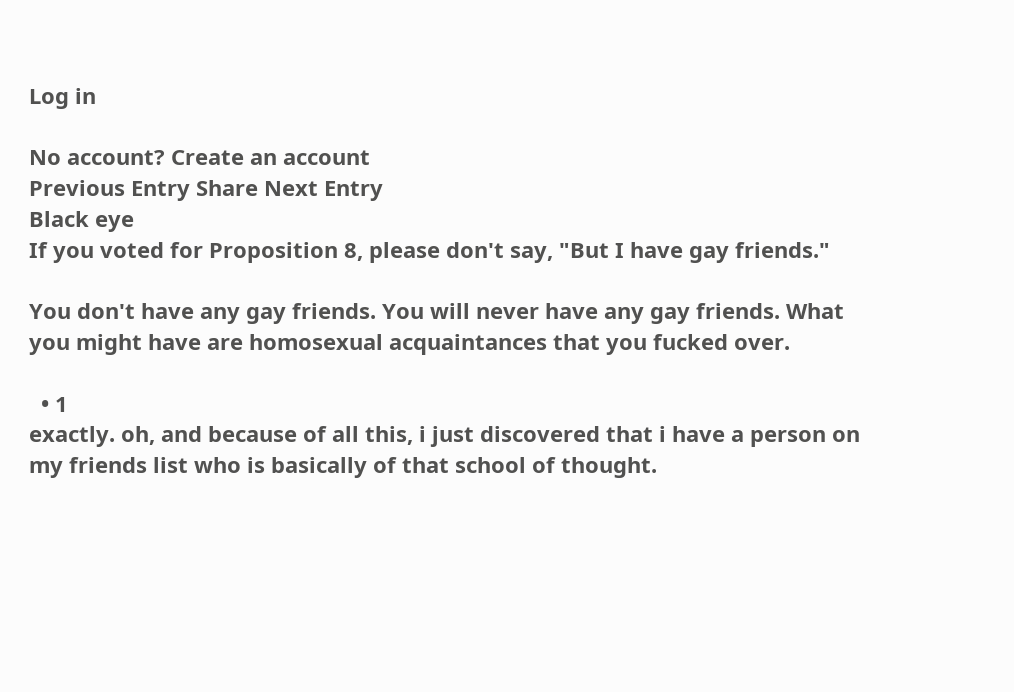Log in

No account? Create an account
Previous Entry Share Next Entry
Black eye
If you voted for Proposition 8, please don't say, "But I have gay friends."

You don't have any gay friends. You will never have any gay friends. What you might have are homosexual acquaintances that you fucked over.

  • 1
exactly. oh, and because of all this, i just discovered that i have a person on my friends list who is basically of that school of thought.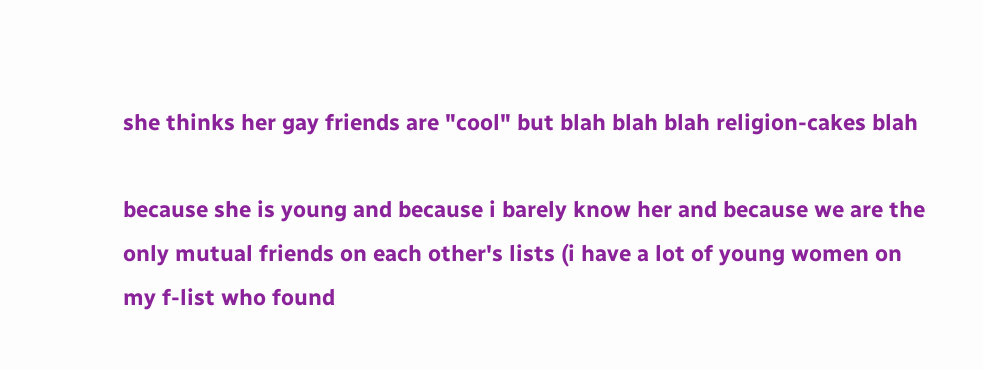she thinks her gay friends are "cool" but blah blah blah religion-cakes blah

because she is young and because i barely know her and because we are the only mutual friends on each other's lists (i have a lot of young women on my f-list who found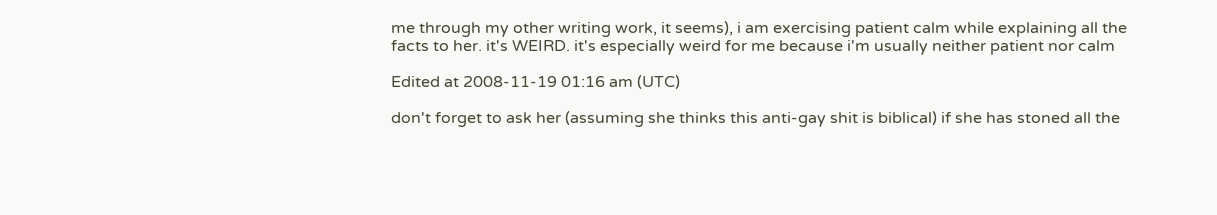me through my other writing work, it seems), i am exercising patient calm while explaining all the facts to her. it's WEIRD. it's especially weird for me because i'm usually neither patient nor calm

Edited at 2008-11-19 01:16 am (UTC)

don't forget to ask her (assuming she thinks this anti-gay shit is biblical) if she has stoned all the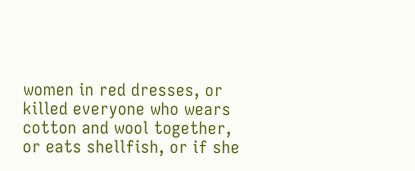women in red dresses, or killed everyone who wears cotton and wool together, or eats shellfish, or if she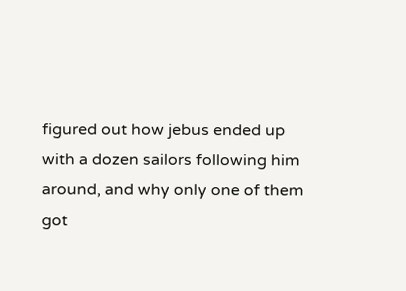figured out how jebus ended up with a dozen sailors following him around, and why only one of them got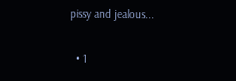pissy and jealous...

  • 1